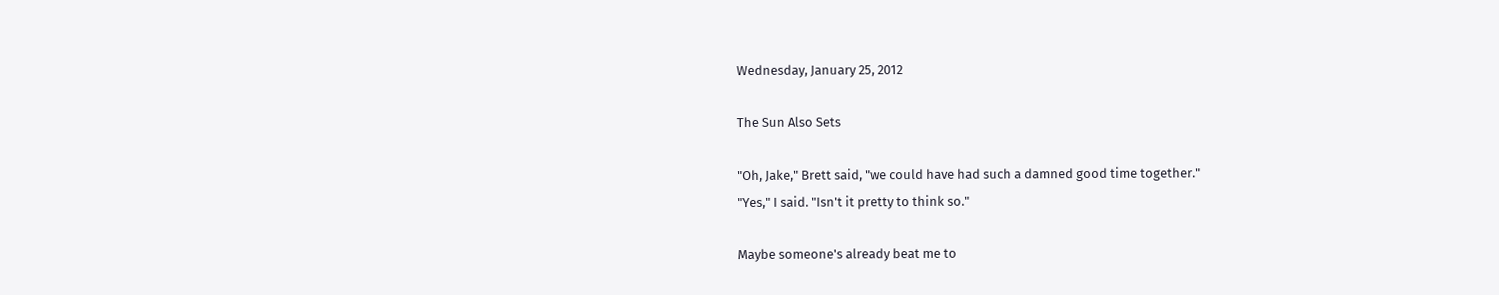Wednesday, January 25, 2012

The Sun Also Sets

"Oh, Jake," Brett said, "we could have had such a damned good time together."
"Yes," I said. "Isn't it pretty to think so."

Maybe someone's already beat me to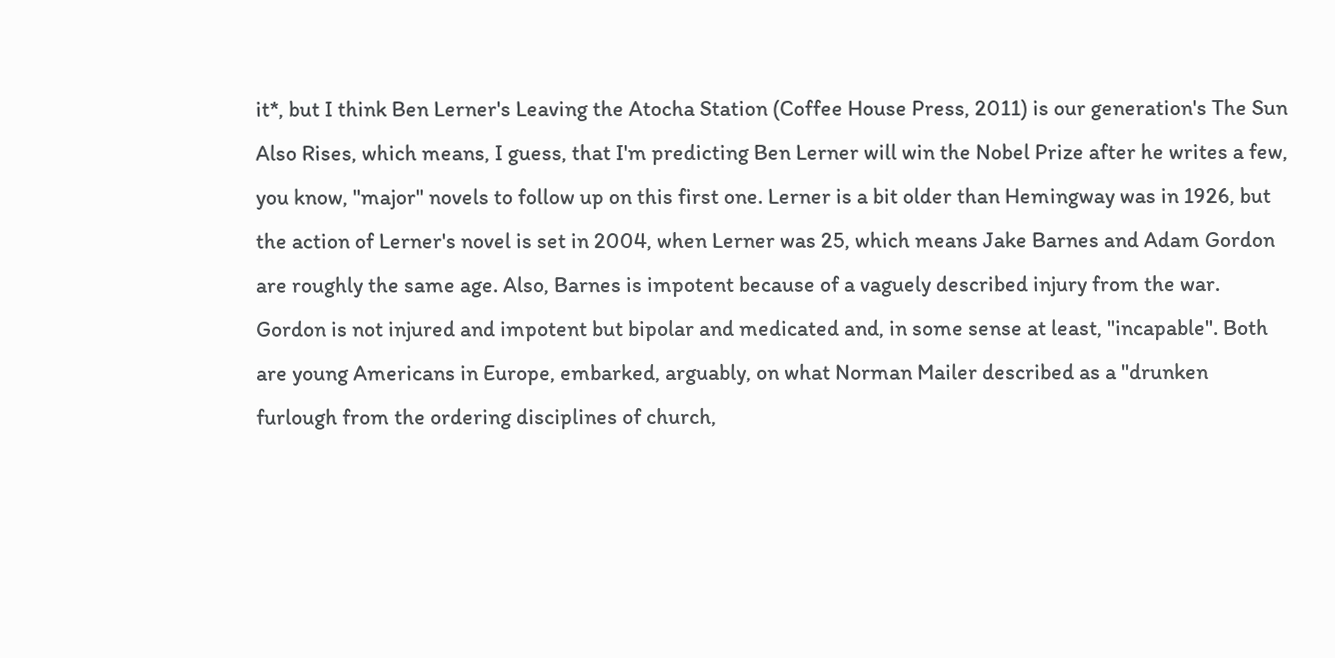it*, but I think Ben Lerner's Leaving the Atocha Station (Coffee House Press, 2011) is our generation's The Sun Also Rises, which means, I guess, that I'm predicting Ben Lerner will win the Nobel Prize after he writes a few, you know, "major" novels to follow up on this first one. Lerner is a bit older than Hemingway was in 1926, but the action of Lerner's novel is set in 2004, when Lerner was 25, which means Jake Barnes and Adam Gordon are roughly the same age. Also, Barnes is impotent because of a vaguely described injury from the war. Gordon is not injured and impotent but bipolar and medicated and, in some sense at least, "incapable". Both are young Americans in Europe, embarked, arguably, on what Norman Mailer described as a "drunken furlough from the ordering disciplines of church,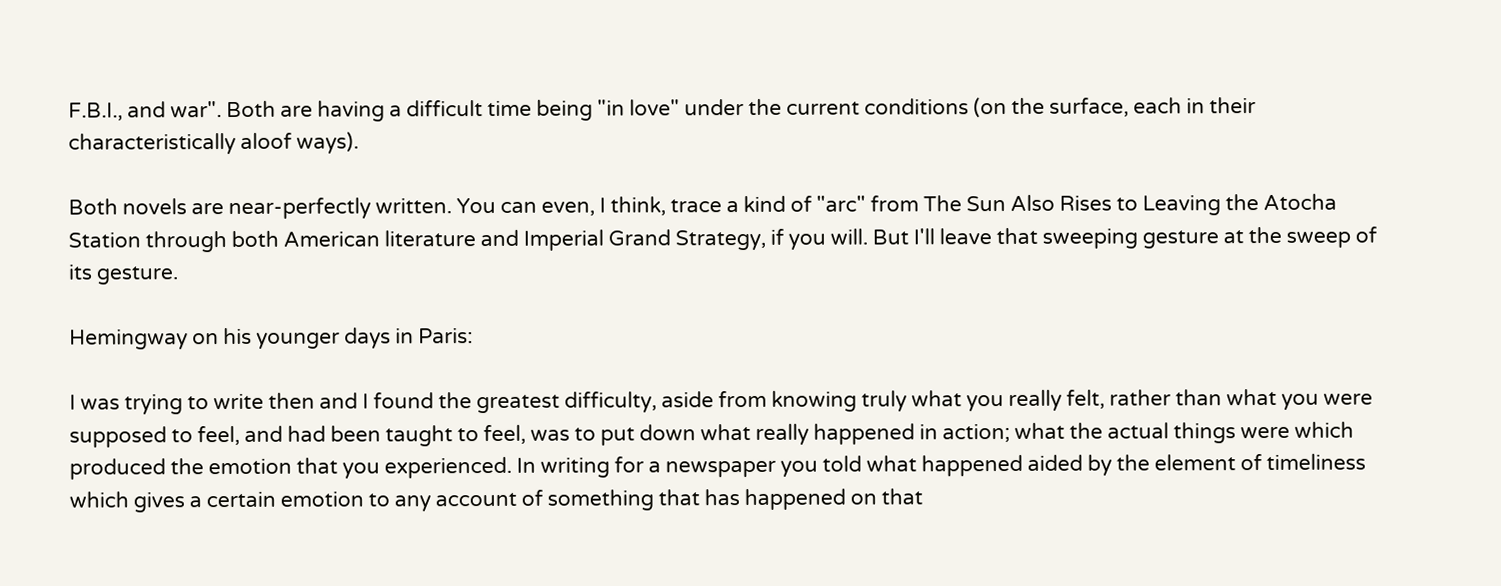F.B.I., and war". Both are having a difficult time being "in love" under the current conditions (on the surface, each in their characteristically aloof ways).

Both novels are near-perfectly written. You can even, I think, trace a kind of "arc" from The Sun Also Rises to Leaving the Atocha Station through both American literature and Imperial Grand Strategy, if you will. But I'll leave that sweeping gesture at the sweep of its gesture.

Hemingway on his younger days in Paris:

I was trying to write then and I found the greatest difficulty, aside from knowing truly what you really felt, rather than what you were supposed to feel, and had been taught to feel, was to put down what really happened in action; what the actual things were which produced the emotion that you experienced. In writing for a newspaper you told what happened aided by the element of timeliness which gives a certain emotion to any account of something that has happened on that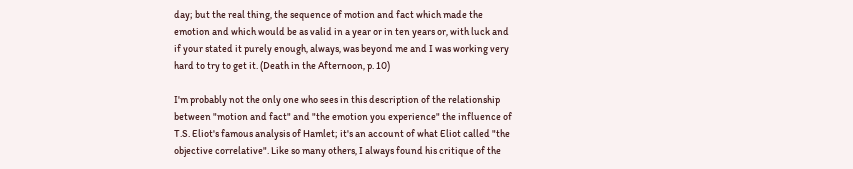day; but the real thing, the sequence of motion and fact which made the emotion and which would be as valid in a year or in ten years or, with luck and if your stated it purely enough, always, was beyond me and I was working very hard to try to get it. (Death in the Afternoon, p. 10)

I'm probably not the only one who sees in this description of the relationship between "motion and fact" and "the emotion you experience" the influence of T.S. Eliot's famous analysis of Hamlet; it's an account of what Eliot called "the objective correlative". Like so many others, I always found his critique of the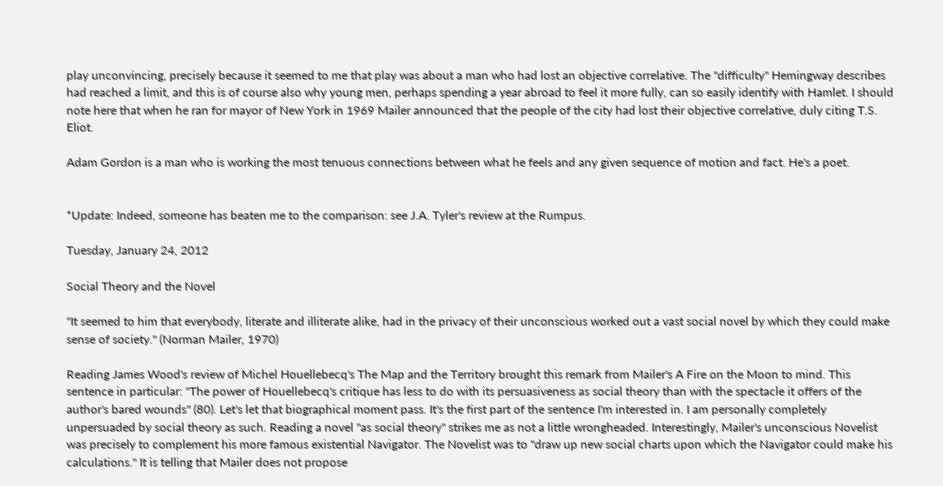play unconvincing, precisely because it seemed to me that play was about a man who had lost an objective correlative. The "difficulty" Hemingway describes had reached a limit, and this is of course also why young men, perhaps spending a year abroad to feel it more fully, can so easily identify with Hamlet. I should note here that when he ran for mayor of New York in 1969 Mailer announced that the people of the city had lost their objective correlative, duly citing T.S. Eliot.

Adam Gordon is a man who is working the most tenuous connections between what he feels and any given sequence of motion and fact. He's a poet.


*Update: Indeed, someone has beaten me to the comparison: see J.A. Tyler's review at the Rumpus.

Tuesday, January 24, 2012

Social Theory and the Novel

"It seemed to him that everybody, literate and illiterate alike, had in the privacy of their unconscious worked out a vast social novel by which they could make sense of society." (Norman Mailer, 1970)

Reading James Wood's review of Michel Houellebecq's The Map and the Territory brought this remark from Mailer's A Fire on the Moon to mind. This sentence in particular: "The power of Houellebecq's critique has less to do with its persuasiveness as social theory than with the spectacle it offers of the author's bared wounds" (80). Let's let that biographical moment pass. It's the first part of the sentence I'm interested in. I am personally completely unpersuaded by social theory as such. Reading a novel "as social theory" strikes me as not a little wrongheaded. Interestingly, Mailer's unconscious Novelist was precisely to complement his more famous existential Navigator. The Novelist was to "draw up new social charts upon which the Navigator could make his calculations." It is telling that Mailer does not propose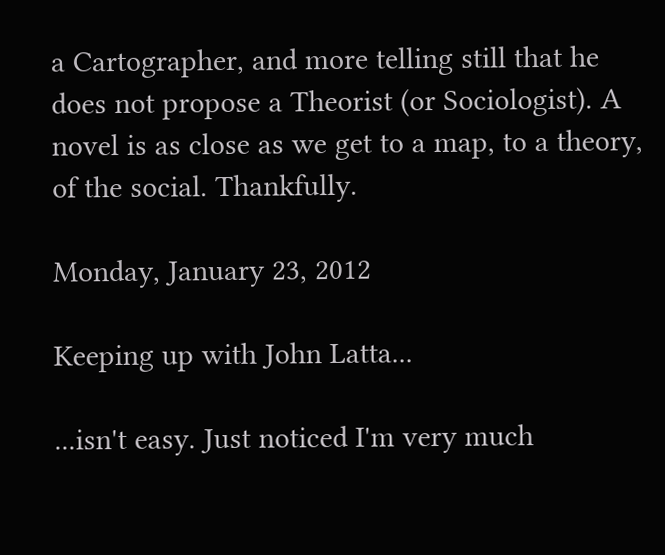a Cartographer, and more telling still that he does not propose a Theorist (or Sociologist). A novel is as close as we get to a map, to a theory, of the social. Thankfully.

Monday, January 23, 2012

Keeping up with John Latta...

...isn't easy. Just noticed I'm very much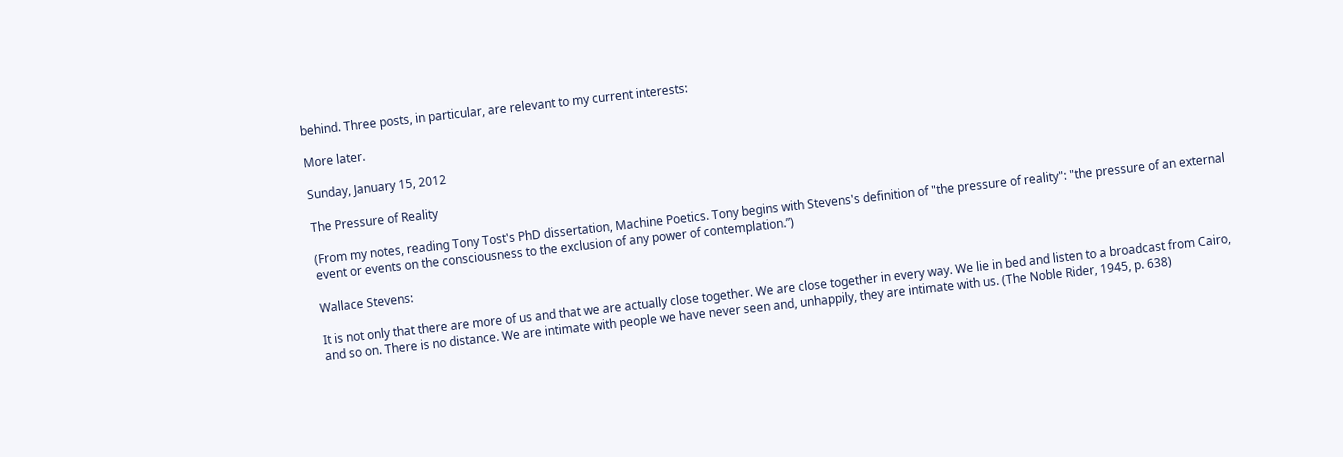behind. Three posts, in particular, are relevant to my current interests:

More later.

Sunday, January 15, 2012

The Pressure of Reality

(From my notes, reading Tony Tost's PhD dissertation, Machine Poetics. Tony begins with Stevens's definition of "the pressure of reality": "the pressure of an external event or events on the consciousness to the exclusion of any power of contemplation.”)

Wallace Stevens:

It is not only that there are more of us and that we are actually close together. We are close together in every way. We lie in bed and listen to a broadcast from Cairo, and so on. There is no distance. We are intimate with people we have never seen and, unhappily, they are intimate with us. (The Noble Rider, 1945, p. 638)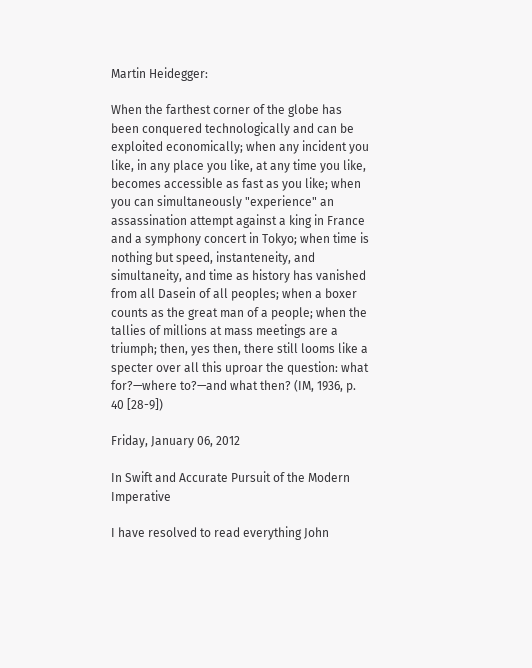Martin Heidegger:

When the farthest corner of the globe has been conquered technologically and can be exploited economically; when any incident you like, in any place you like, at any time you like, becomes accessible as fast as you like; when you can simultaneously "experience" an assassination attempt against a king in France and a symphony concert in Tokyo; when time is nothing but speed, instanteneity, and simultaneity, and time as history has vanished from all Dasein of all peoples; when a boxer counts as the great man of a people; when the tallies of millions at mass meetings are a triumph; then, yes then, there still looms like a specter over all this uproar the question: what for?—where to?—and what then? (IM, 1936, p. 40 [28-9])

Friday, January 06, 2012

In Swift and Accurate Pursuit of the Modern Imperative

I have resolved to read everything John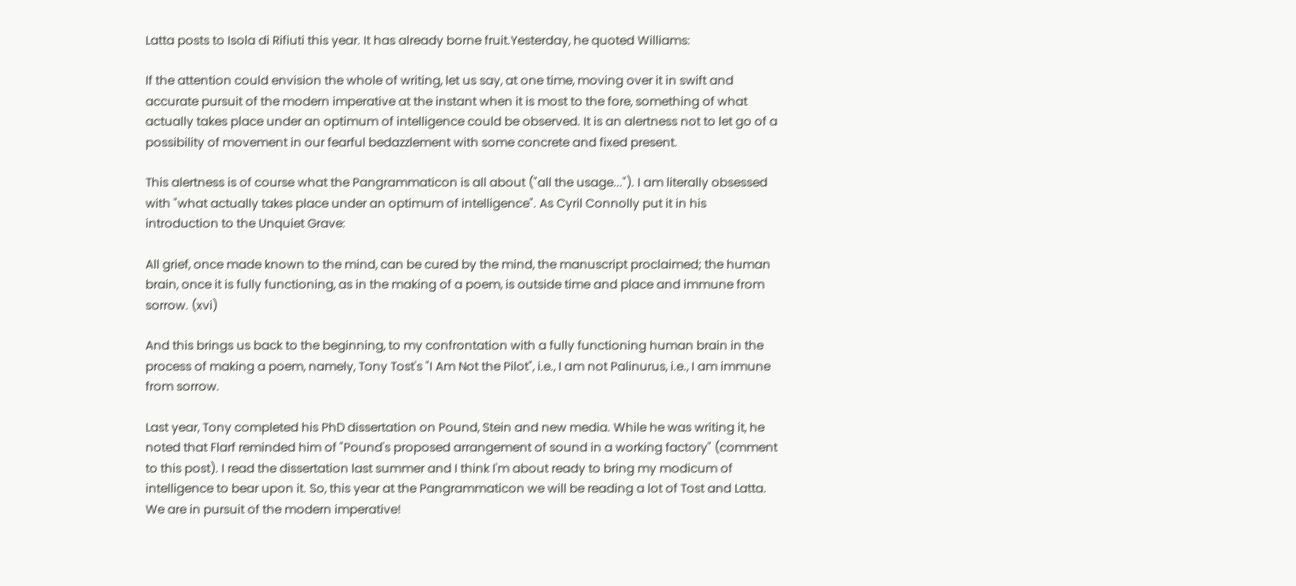Latta posts to Isola di Rifiuti this year. It has already borne fruit.Yesterday, he quoted Williams:

If the attention could envision the whole of writing, let us say, at one time, moving over it in swift and accurate pursuit of the modern imperative at the instant when it is most to the fore, something of what actually takes place under an optimum of intelligence could be observed. It is an alertness not to let go of a possibility of movement in our fearful bedazzlement with some concrete and fixed present.

This alertness is of course what the Pangrammaticon is all about ("all the usage..."). I am literally obsessed with "what actually takes place under an optimum of intelligence". As Cyril Connolly put it in his introduction to the Unquiet Grave:

All grief, once made known to the mind, can be cured by the mind, the manuscript proclaimed; the human brain, once it is fully functioning, as in the making of a poem, is outside time and place and immune from sorrow. (xvi)

And this brings us back to the beginning, to my confrontation with a fully functioning human brain in the process of making a poem, namely, Tony Tost's "I Am Not the Pilot", i.e., I am not Palinurus, i.e., I am immune from sorrow.

Last year, Tony completed his PhD dissertation on Pound, Stein and new media. While he was writing it, he noted that Flarf reminded him of "Pound's proposed arrangement of sound in a working factory" (comment to this post). I read the dissertation last summer and I think I'm about ready to bring my modicum of intelligence to bear upon it. So, this year at the Pangrammaticon we will be reading a lot of Tost and Latta. We are in pursuit of the modern imperative!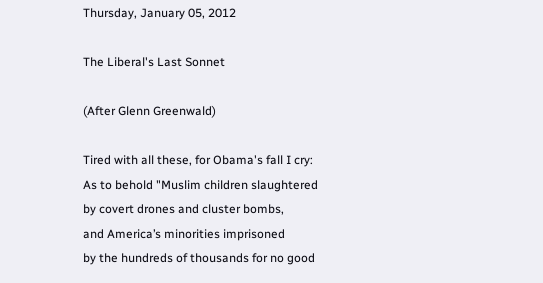Thursday, January 05, 2012

The Liberal's Last Sonnet

(After Glenn Greenwald)

Tired with all these, for Obama's fall I cry:
As to behold "Muslim children slaughtered
by covert drones and cluster bombs,
and America’s minorities imprisoned
by the hundreds of thousands for no good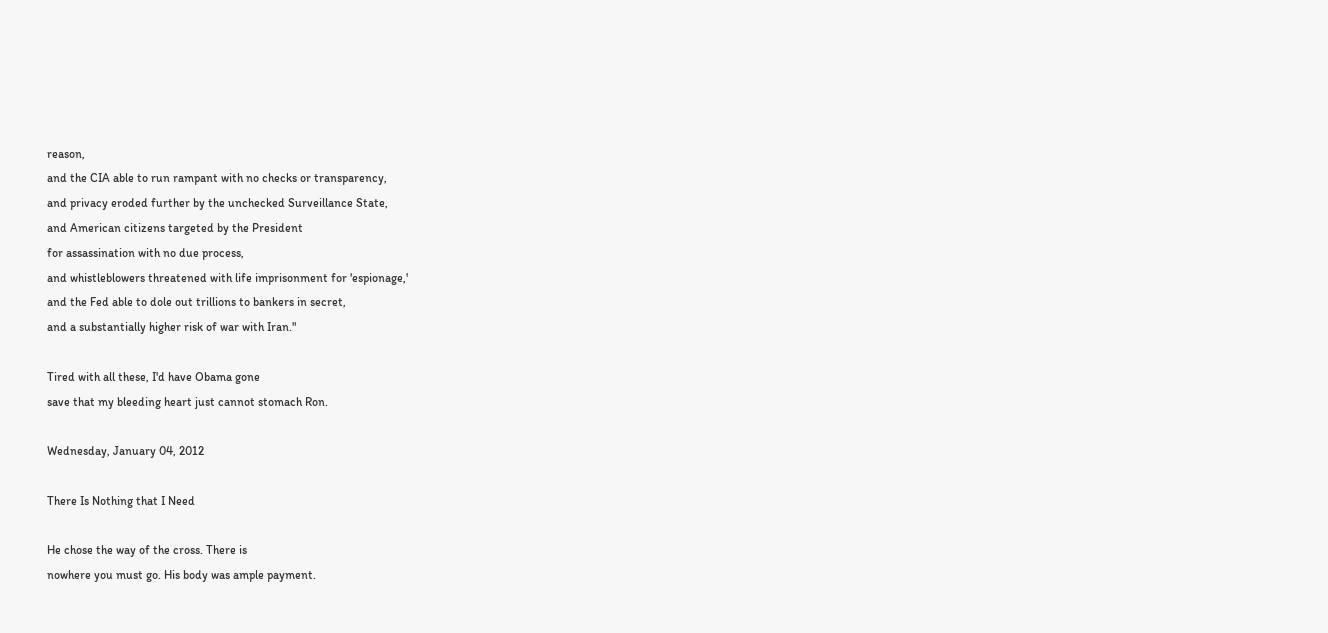reason,
and the CIA able to run rampant with no checks or transparency,
and privacy eroded further by the unchecked Surveillance State,
and American citizens targeted by the President
for assassination with no due process,
and whistleblowers threatened with life imprisonment for 'espionage,'
and the Fed able to dole out trillions to bankers in secret,
and a substantially higher risk of war with Iran."

Tired with all these, I'd have Obama gone
save that my bleeding heart just cannot stomach Ron.

Wednesday, January 04, 2012

There Is Nothing that I Need

He chose the way of the cross. There is
nowhere you must go. His body was ample payment.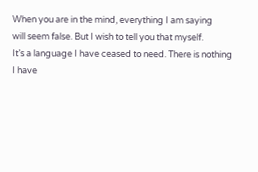When you are in the mind, everything I am saying
will seem false. But I wish to tell you that myself.
It’s a language I have ceased to need. There is nothing
I have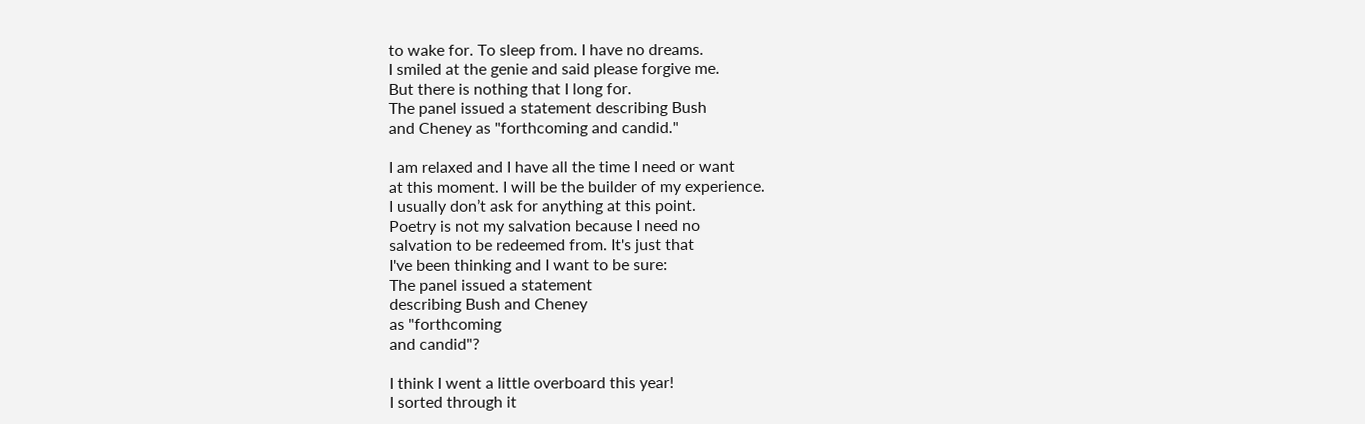to wake for. To sleep from. I have no dreams.
I smiled at the genie and said please forgive me.
But there is nothing that I long for.
The panel issued a statement describing Bush
and Cheney as "forthcoming and candid."

I am relaxed and I have all the time I need or want
at this moment. I will be the builder of my experience.
I usually don’t ask for anything at this point.
Poetry is not my salvation because I need no
salvation to be redeemed from. It's just that
I've been thinking and I want to be sure:
The panel issued a statement
describing Bush and Cheney
as "forthcoming
and candid"?

I think I went a little overboard this year!
I sorted through it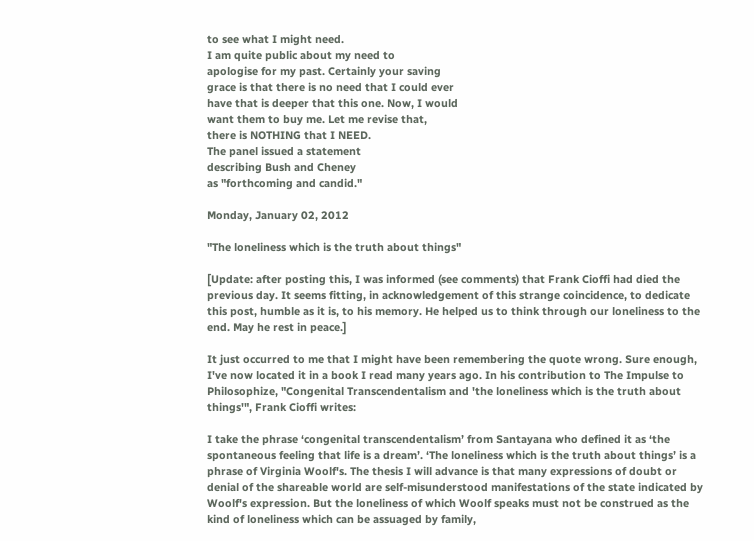to see what I might need.
I am quite public about my need to
apologise for my past. Certainly your saving
grace is that there is no need that I could ever
have that is deeper that this one. Now, I would
want them to buy me. Let me revise that,
there is NOTHING that I NEED.
The panel issued a statement
describing Bush and Cheney
as "forthcoming and candid."

Monday, January 02, 2012

"The loneliness which is the truth about things"

[Update: after posting this, I was informed (see comments) that Frank Cioffi had died the previous day. It seems fitting, in acknowledgement of this strange coincidence, to dedicate this post, humble as it is, to his memory. He helped us to think through our loneliness to the end. May he rest in peace.]

It just occurred to me that I might have been remembering the quote wrong. Sure enough, I've now located it in a book I read many years ago. In his contribution to The Impulse to Philosophize, "Congenital Transcendentalism and 'the loneliness which is the truth about things'", Frank Cioffi writes:

I take the phrase ‘congenital transcendentalism’ from Santayana who defined it as ‘the spontaneous feeling that life is a dream’. ‘The loneliness which is the truth about things’ is a phrase of Virginia Woolf's. The thesis I will advance is that many expressions of doubt or denial of the shareable world are self-misunderstood manifestations of the state indicated by Woolf's expression. But the loneliness of which Woolf speaks must not be construed as the kind of loneliness which can be assuaged by family,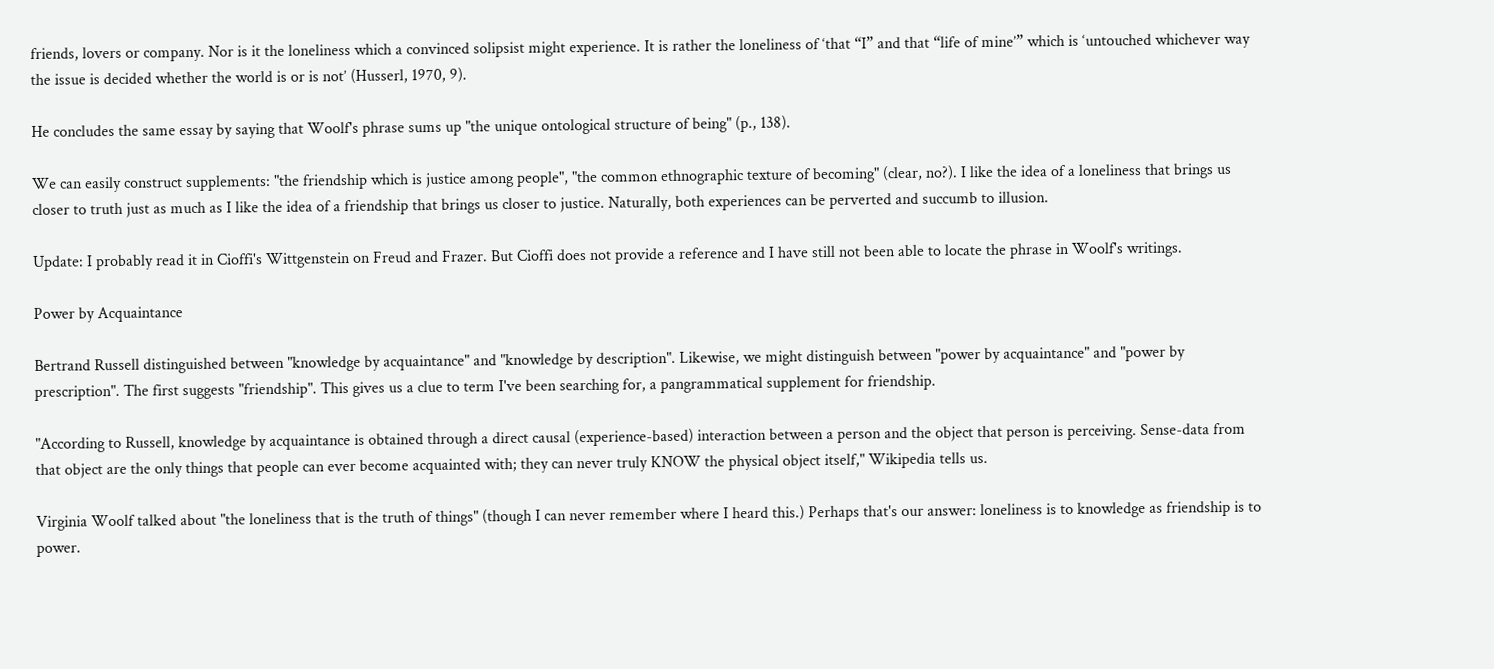friends, lovers or company. Nor is it the loneliness which a convinced solipsist might experience. It is rather the loneliness of ‘that “I” and that “life of mine’” which is ‘untouched whichever way the issue is decided whether the world is or is not’ (Husserl, 1970, 9).

He concludes the same essay by saying that Woolf's phrase sums up "the unique ontological structure of being" (p., 138).

We can easily construct supplements: "the friendship which is justice among people", "the common ethnographic texture of becoming" (clear, no?). I like the idea of a loneliness that brings us closer to truth just as much as I like the idea of a friendship that brings us closer to justice. Naturally, both experiences can be perverted and succumb to illusion.

Update: I probably read it in Cioffi's Wittgenstein on Freud and Frazer. But Cioffi does not provide a reference and I have still not been able to locate the phrase in Woolf's writings.

Power by Acquaintance

Bertrand Russell distinguished between "knowledge by acquaintance" and "knowledge by description". Likewise, we might distinguish between "power by acquaintance" and "power by prescription". The first suggests "friendship". This gives us a clue to term I've been searching for, a pangrammatical supplement for friendship.

"According to Russell, knowledge by acquaintance is obtained through a direct causal (experience-based) interaction between a person and the object that person is perceiving. Sense-data from that object are the only things that people can ever become acquainted with; they can never truly KNOW the physical object itself," Wikipedia tells us.

Virginia Woolf talked about "the loneliness that is the truth of things" (though I can never remember where I heard this.) Perhaps that's our answer: loneliness is to knowledge as friendship is to power.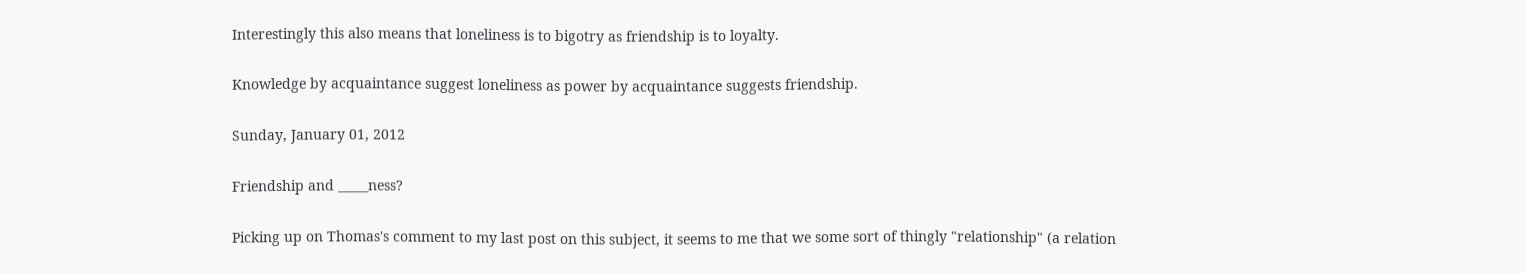Interestingly this also means that loneliness is to bigotry as friendship is to loyalty.

Knowledge by acquaintance suggest loneliness as power by acquaintance suggests friendship.

Sunday, January 01, 2012

Friendship and _____ness?

Picking up on Thomas's comment to my last post on this subject, it seems to me that we some sort of thingly "relationship" (a relation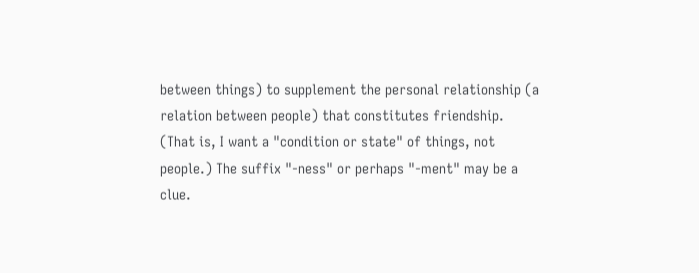between things) to supplement the personal relationship (a relation between people) that constitutes friendship. (That is, I want a "condition or state" of things, not people.) The suffix "-ness" or perhaps "-ment" may be a clue.